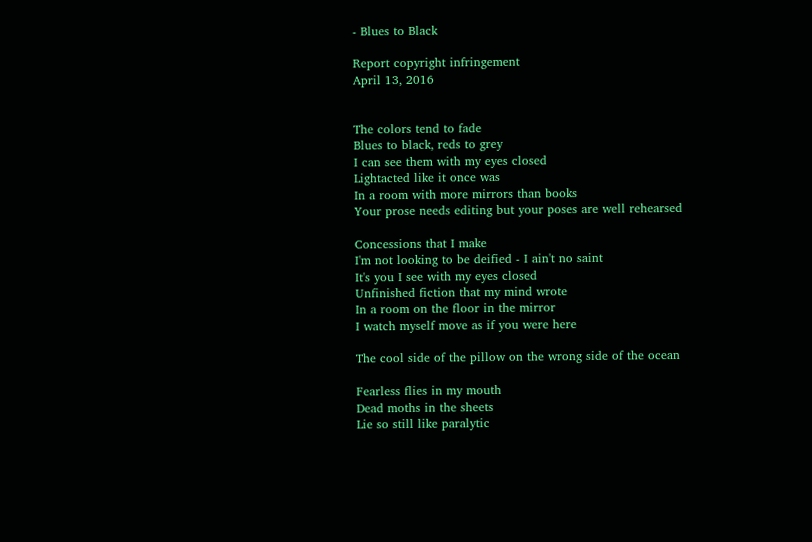- Blues to Black

Report copyright infringement
April 13, 2016


The colors tend to fade
Blues to black, reds to grey
I can see them with my eyes closed
Lightacted like it once was
In a room with more mirrors than books
Your prose needs editing but your poses are well rehearsed

Concessions that I make
I'm not looking to be deified - I ain't no saint
It's you I see with my eyes closed
Unfinished fiction that my mind wrote
In a room on the floor in the mirror
I watch myself move as if you were here

The cool side of the pillow on the wrong side of the ocean

Fearless flies in my mouth
Dead moths in the sheets
Lie so still like paralytic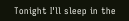Tonight I'll sleep in the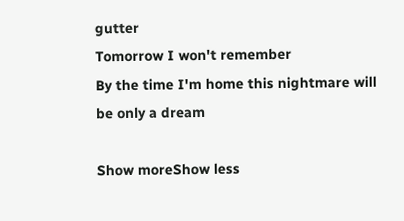gutter
Tomorrow I won't remember
By the time I'm home this nightmare will be only a dream

Show moreShow less